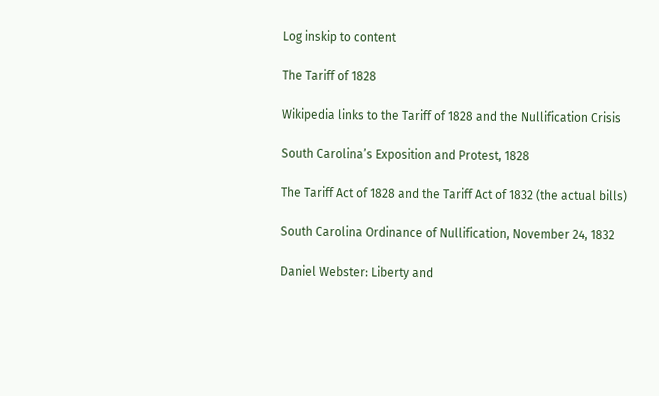Log inskip to content

The Tariff of 1828

Wikipedia links to the Tariff of 1828 and the Nullification Crisis

South Carolina’s Exposition and Protest, 1828

The Tariff Act of 1828 and the Tariff Act of 1832 (the actual bills)

South Carolina Ordinance of Nullification, November 24, 1832

Daniel Webster: Liberty and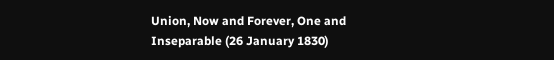Union, Now and Forever, One and Inseparable (26 January 1830)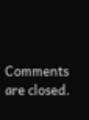Comments are closed.